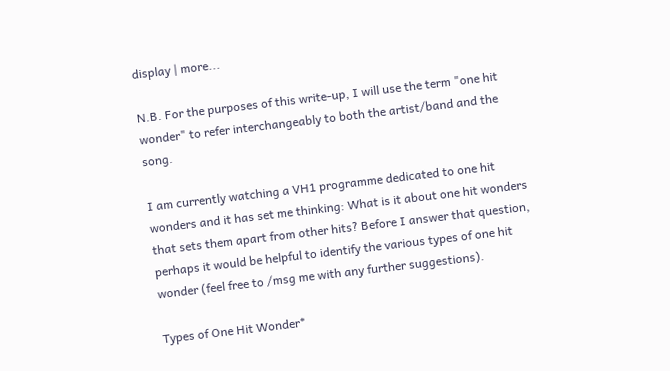display | more...

N.B. For the purposes of this write-up, I will use the term "one hit wonder" to refer interchangeably to both the artist/band and the song.

I am currently watching a VH1 programme dedicated to one hit wonders and it has set me thinking: What is it about one hit wonders that sets them apart from other hits? Before I answer that question, perhaps it would be helpful to identify the various types of one hit wonder (feel free to /msg me with any further suggestions).

Types of One Hit Wonder*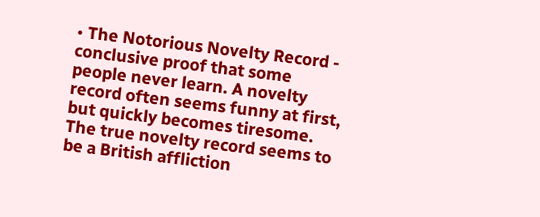• The Notorious Novelty Record - conclusive proof that some people never learn. A novelty record often seems funny at first, but quickly becomes tiresome. The true novelty record seems to be a British affliction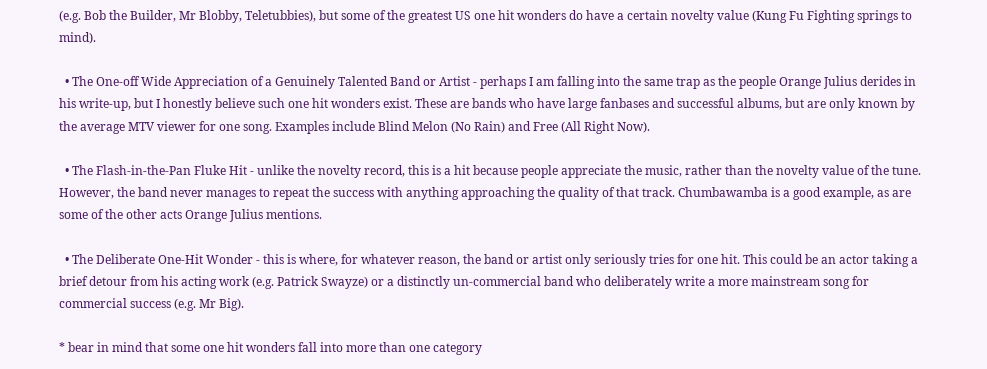(e.g. Bob the Builder, Mr Blobby, Teletubbies), but some of the greatest US one hit wonders do have a certain novelty value (Kung Fu Fighting springs to mind).

  • The One-off Wide Appreciation of a Genuinely Talented Band or Artist - perhaps I am falling into the same trap as the people Orange Julius derides in his write-up, but I honestly believe such one hit wonders exist. These are bands who have large fanbases and successful albums, but are only known by the average MTV viewer for one song. Examples include Blind Melon (No Rain) and Free (All Right Now).

  • The Flash-in-the-Pan Fluke Hit - unlike the novelty record, this is a hit because people appreciate the music, rather than the novelty value of the tune. However, the band never manages to repeat the success with anything approaching the quality of that track. Chumbawamba is a good example, as are some of the other acts Orange Julius mentions.

  • The Deliberate One-Hit Wonder - this is where, for whatever reason, the band or artist only seriously tries for one hit. This could be an actor taking a brief detour from his acting work (e.g. Patrick Swayze) or a distinctly un-commercial band who deliberately write a more mainstream song for commercial success (e.g. Mr Big).

* bear in mind that some one hit wonders fall into more than one category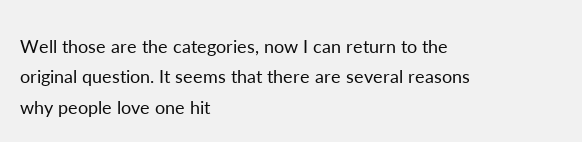Well those are the categories, now I can return to the original question. It seems that there are several reasons why people love one hit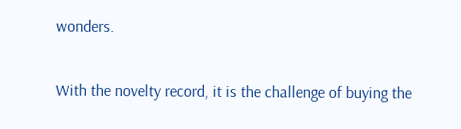wonders.

With the novelty record, it is the challenge of buying the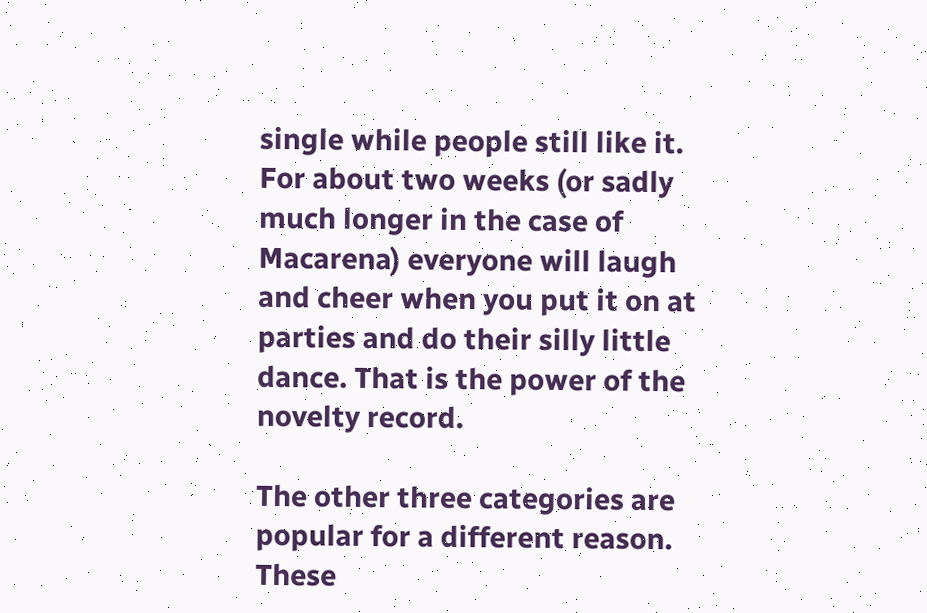single while people still like it. For about two weeks (or sadly much longer in the case of Macarena) everyone will laugh and cheer when you put it on at parties and do their silly little dance. That is the power of the novelty record.

The other three categories are popular for a different reason. These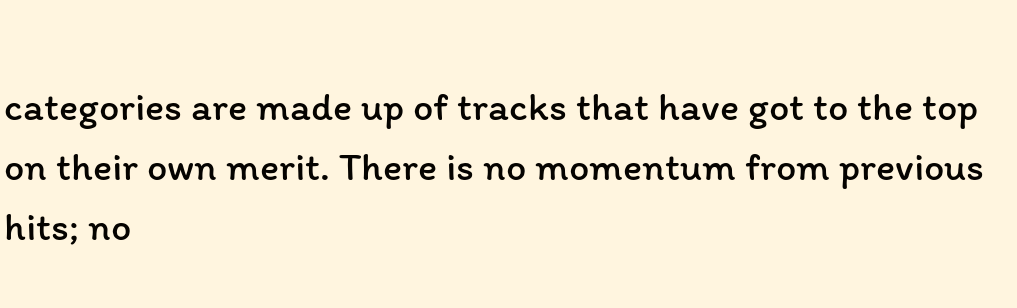categories are made up of tracks that have got to the top on their own merit. There is no momentum from previous hits; no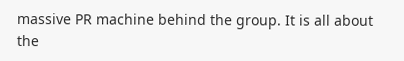massive PR machine behind the group. It is all about the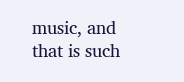music, and that is such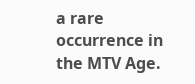a rare occurrence in the MTV Age.